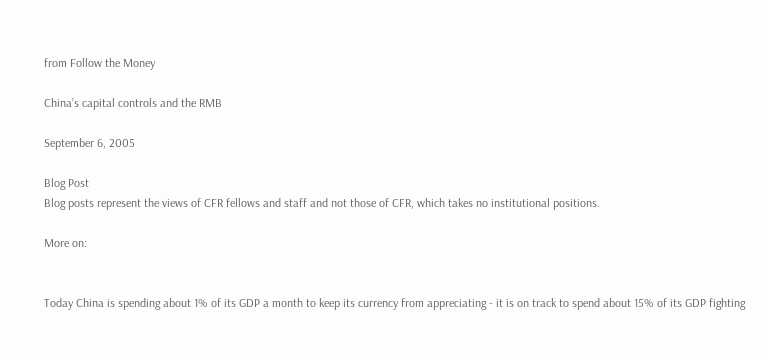from Follow the Money

China’s capital controls and the RMB

September 6, 2005

Blog Post
Blog posts represent the views of CFR fellows and staff and not those of CFR, which takes no institutional positions.

More on:


Today China is spending about 1% of its GDP a month to keep its currency from appreciating - it is on track to spend about 15% of its GDP fighting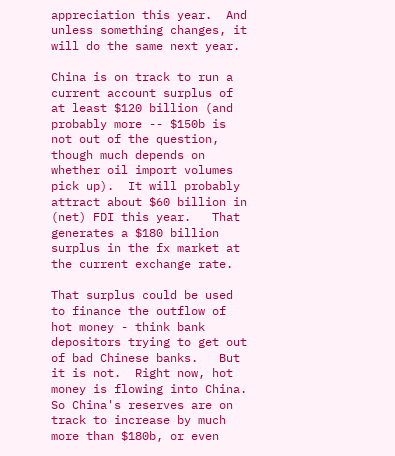appreciation this year.  And unless something changes, it will do the same next year.

China is on track to run a current account surplus of at least $120 billion (and probably more -- $150b is not out of the question, though much depends on whether oil import volumes pick up).  It will probably attract about $60 billion in (net) FDI this year.   That generates a $180 billion surplus in the fx market at the current exchange rate.

That surplus could be used to finance the outflow of hot money - think bank depositors trying to get out of bad Chinese banks.   But it is not.  Right now, hot money is flowing into China.  So China's reserves are on track to increase by much more than $180b, or even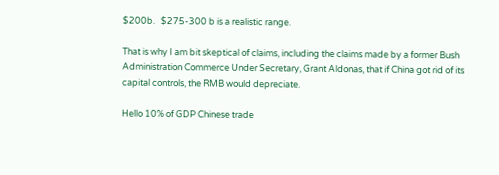$200b.   $275-300 b is a realistic range.

That is why I am bit skeptical of claims, including the claims made by a former Bush Administration Commerce Under Secretary, Grant Aldonas, that if China got rid of its capital controls, the RMB would depreciate.

Hello 10% of GDP Chinese trade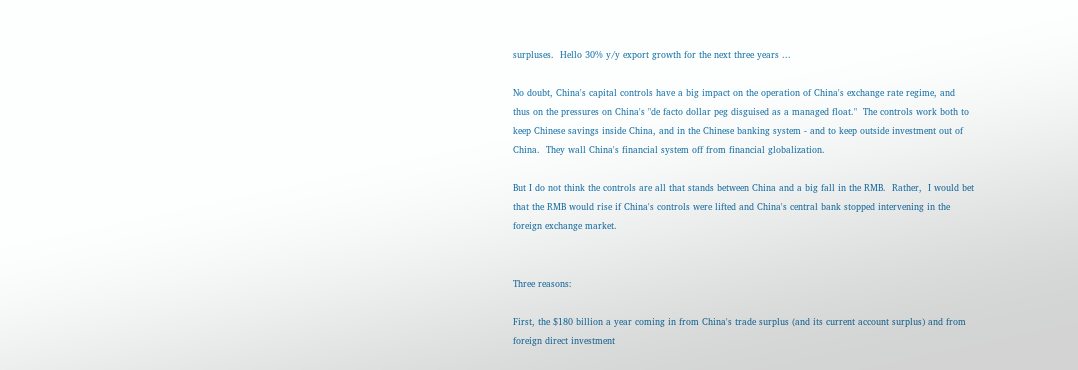surpluses.  Hello 30% y/y export growth for the next three years ...

No doubt, China's capital controls have a big impact on the operation of China's exchange rate regime, and thus on the pressures on China's "de facto dollar peg disguised as a managed float."  The controls work both to keep Chinese savings inside China, and in the Chinese banking system - and to keep outside investment out of China.  They wall China's financial system off from financial globalization.

But I do not think the controls are all that stands between China and a big fall in the RMB.  Rather,  I would bet that the RMB would rise if China's controls were lifted and China's central bank stopped intervening in the foreign exchange market.


Three reasons:

First, the $180 billion a year coming in from China's trade surplus (and its current account surplus) and from foreign direct investment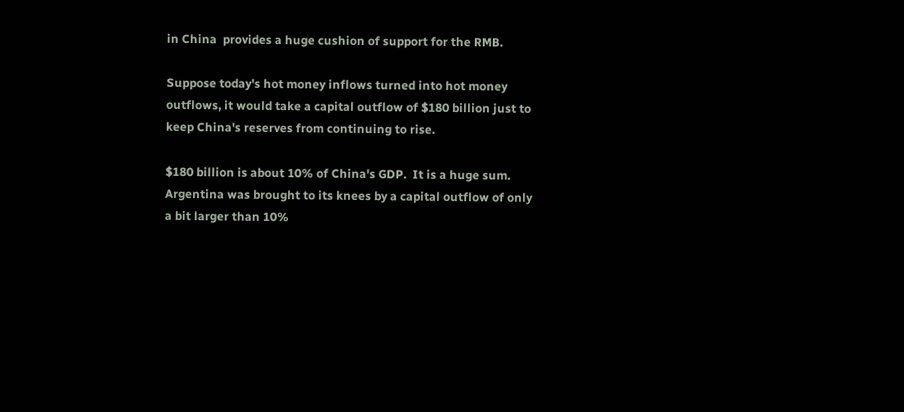in China  provides a huge cushion of support for the RMB.

Suppose today's hot money inflows turned into hot money outflows, it would take a capital outflow of $180 billion just to keep China's reserves from continuing to rise.

$180 billion is about 10% of China's GDP.  It is a huge sum.   Argentina was brought to its knees by a capital outflow of only a bit larger than 10%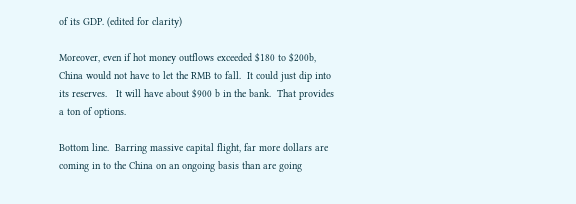of its GDP. (edited for clarity)

Moreover, even if hot money outflows exceeded $180 to $200b, China would not have to let the RMB to fall.  It could just dip into its reserves.   It will have about $900 b in the bank.  That provides a ton of options.

Bottom line.  Barring massive capital flight, far more dollars are coming in to the China on an ongoing basis than are going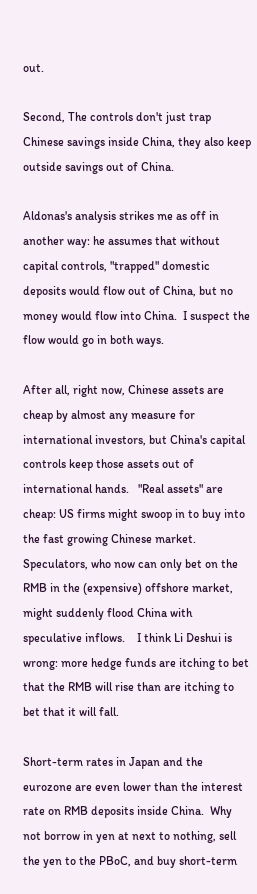out.

Second, The controls don't just trap Chinese savings inside China, they also keep outside savings out of China.

Aldonas's analysis strikes me as off in another way: he assumes that without capital controls, "trapped" domestic deposits would flow out of China, but no money would flow into China.  I suspect the flow would go in both ways.

After all, right now, Chinese assets are cheap by almost any measure for international investors, but China's capital controls keep those assets out of international hands.   "Real assets" are cheap: US firms might swoop in to buy into the fast growing Chinese market.   Speculators, who now can only bet on the RMB in the (expensive) offshore market, might suddenly flood China with speculative inflows.    I think Li Deshui is wrong: more hedge funds are itching to bet that the RMB will rise than are itching to bet that it will fall.

Short-term rates in Japan and the eurozone are even lower than the interest rate on RMB deposits inside China.  Why not borrow in yen at next to nothing, sell the yen to the PBoC, and buy short-term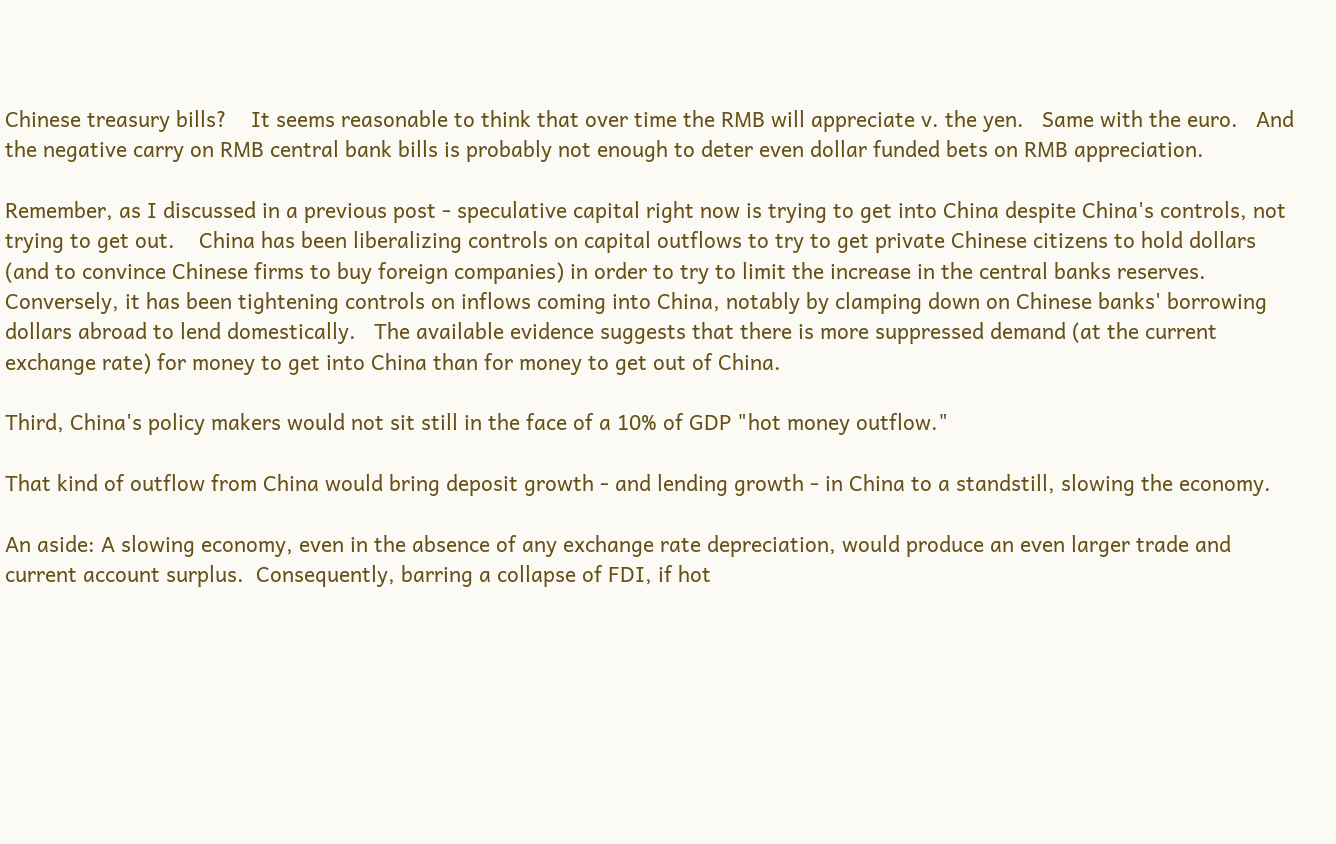Chinese treasury bills?    It seems reasonable to think that over time the RMB will appreciate v. the yen.   Same with the euro.   And the negative carry on RMB central bank bills is probably not enough to deter even dollar funded bets on RMB appreciation.

Remember, as I discussed in a previous post - speculative capital right now is trying to get into China despite China's controls, not trying to get out.    China has been liberalizing controls on capital outflows to try to get private Chinese citizens to hold dollars (and to convince Chinese firms to buy foreign companies) in order to try to limit the increase in the central banks reserves.  Conversely, it has been tightening controls on inflows coming into China, notably by clamping down on Chinese banks' borrowing dollars abroad to lend domestically.   The available evidence suggests that there is more suppressed demand (at the current exchange rate) for money to get into China than for money to get out of China.

Third, China's policy makers would not sit still in the face of a 10% of GDP "hot money outflow."

That kind of outflow from China would bring deposit growth - and lending growth - in China to a standstill, slowing the economy.

An aside: A slowing economy, even in the absence of any exchange rate depreciation, would produce an even larger trade and current account surplus.  Consequently, barring a collapse of FDI, if hot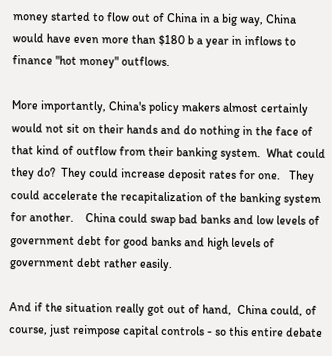money started to flow out of China in a big way, China would have even more than $180 b a year in inflows to finance "hot money" outflows.

More importantly, China's policy makers almost certainly would not sit on their hands and do nothing in the face of that kind of outflow from their banking system.  What could they do?  They could increase deposit rates for one.   They could accelerate the recapitalization of the banking system for another.    China could swap bad banks and low levels of government debt for good banks and high levels of government debt rather easily.

And if the situation really got out of hand,  China could, of course, just reimpose capital controls - so this entire debate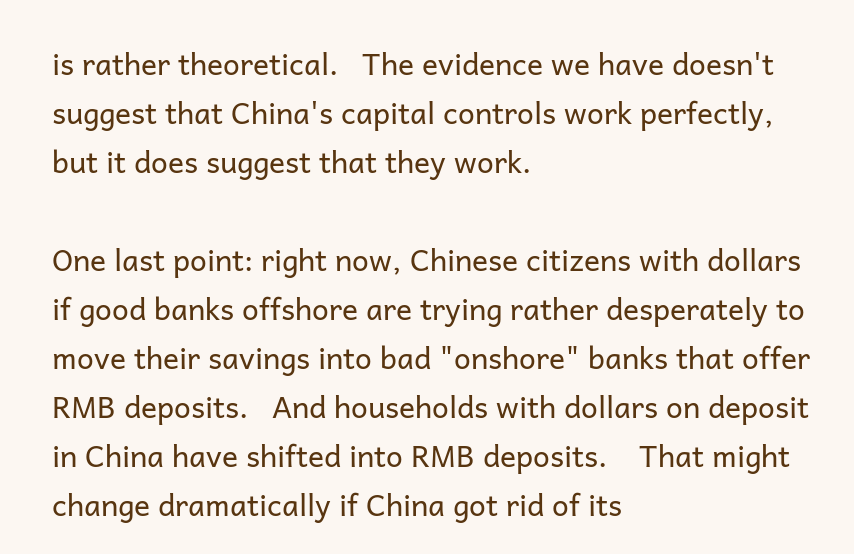is rather theoretical.   The evidence we have doesn't suggest that China's capital controls work perfectly, but it does suggest that they work.

One last point: right now, Chinese citizens with dollars if good banks offshore are trying rather desperately to move their savings into bad "onshore" banks that offer RMB deposits.   And households with dollars on deposit in China have shifted into RMB deposits.    That might change dramatically if China got rid of its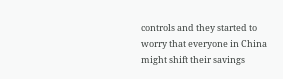controls and they started to worry that everyone in China might shift their savings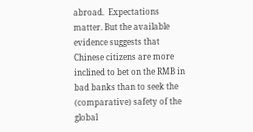abroad.  Expectations matter. But the available evidence suggests that Chinese citizens are more inclined to bet on the RMB in bad banks than to seek the (comparative) safety of the global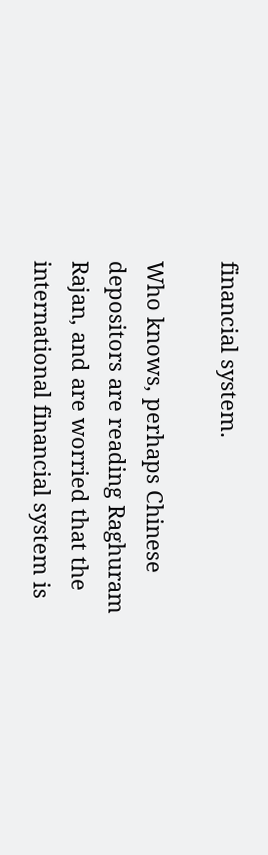financial system.

Who knows, perhaps Chinese depositors are reading Raghuram Rajan, and are worried that the international financial system is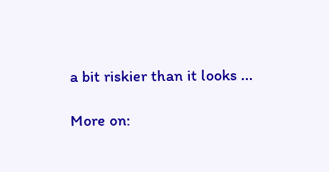a bit riskier than it looks ...

More on: